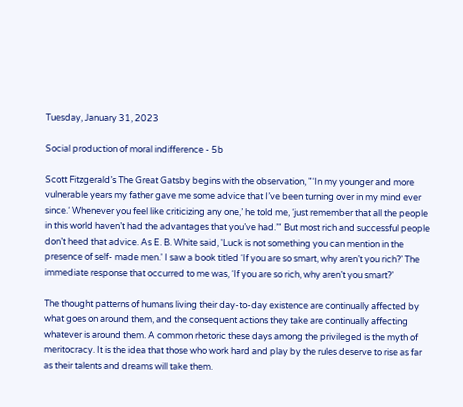Tuesday, January 31, 2023

Social production of moral indifference - 5b

Scott Fitzgerald’s The Great Gatsby begins with the observation, "‘In my younger and more vulnerable years my father gave me some advice that I’ve been turning over in my mind ever since.‘ Whenever you feel like criticizing any one,’ he told me, ‘just remember that all the people in this world haven’t had the advantages that you’ve had.’" But most rich and successful people don’t heed that advice. As E. B. White said, 'Luck is not something you can mention in the presence of self- made men.' I saw a book titled ‘If you are so smart, why aren’t you rich?’ The immediate response that occurred to me was, ‘If you are so rich, why aren’t you smart?’

The thought patterns of humans living their day-to-day existence are continually affected by what goes on around them, and the consequent actions they take are continually affecting whatever is around them. A common rhetoric these days among the privileged is the myth of meritocracy. It is the idea that those who work hard and play by the rules deserve to rise as far as their talents and dreams will take them.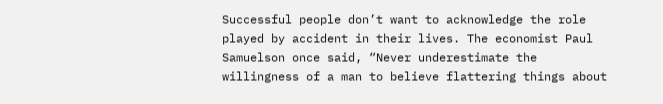Successful people don’t want to acknowledge the role played by accident in their lives. The economist Paul Samuelson once said, “Never underestimate the willingness of a man to believe flattering things about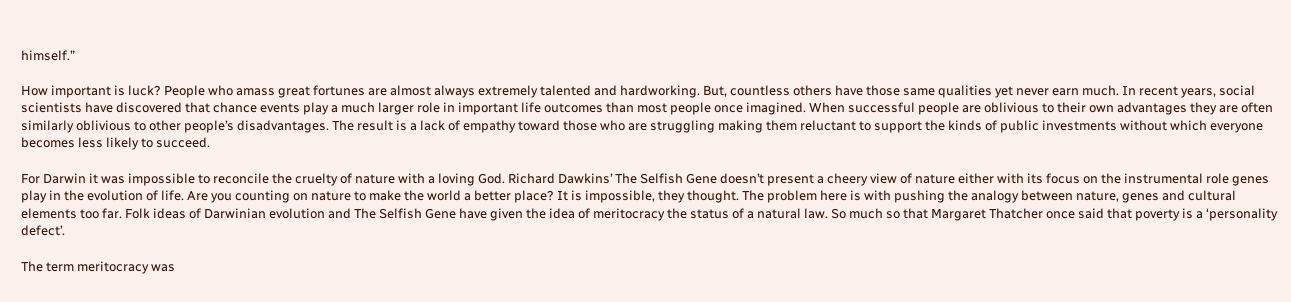himself.”

How important is luck? People who amass great fortunes are almost always extremely talented and hardworking. But, countless others have those same qualities yet never earn much. In recent years, social scientists have discovered that chance events play a much larger role in important life outcomes than most people once imagined. When successful people are oblivious to their own advantages they are often similarly oblivious to other people’s disadvantages. The result is a lack of empathy toward those who are struggling making them reluctant to support the kinds of public investments without which everyone becomes less likely to succeed.

For Darwin it was impossible to reconcile the cruelty of nature with a loving God. Richard Dawkins’ The Selfish Gene doesn’t present a cheery view of nature either with its focus on the instrumental role genes play in the evolution of life. Are you counting on nature to make the world a better place? It is impossible, they thought. The problem here is with pushing the analogy between nature, genes and cultural elements too far. Folk ideas of Darwinian evolution and The Selfish Gene have given the idea of meritocracy the status of a natural law. So much so that Margaret Thatcher once said that poverty is a ‘personality defect’.

The term meritocracy was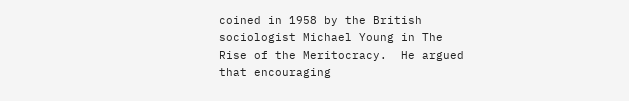coined in 1958 by the British sociologist Michael Young in The Rise of the Meritocracy.  He argued that encouraging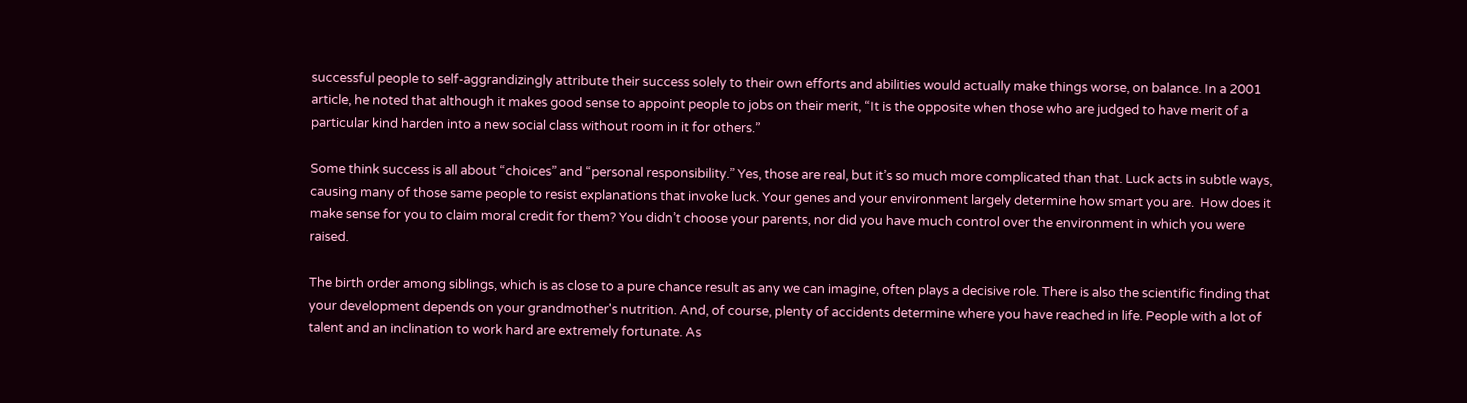successful people to self-aggrandizingly attribute their success solely to their own efforts and abilities would actually make things worse, on balance. In a 2001 article, he noted that although it makes good sense to appoint people to jobs on their merit, “It is the opposite when those who are judged to have merit of a particular kind harden into a new social class without room in it for others.”

Some think success is all about “choices” and “personal responsibility.” Yes, those are real, but it’s so much more complicated than that. Luck acts in subtle ways, causing many of those same people to resist explanations that invoke luck. Your genes and your environment largely determine how smart you are.  How does it make sense for you to claim moral credit for them? You didn’t choose your parents, nor did you have much control over the environment in which you were raised.

The birth order among siblings, which is as close to a pure chance result as any we can imagine, often plays a decisive role. There is also the scientific finding that your development depends on your grandmother's nutrition. And, of course, plenty of accidents determine where you have reached in life. People with a lot of talent and an inclination to work hard are extremely fortunate. As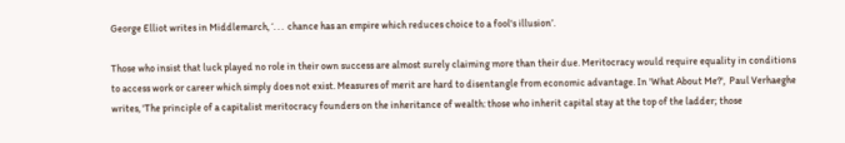George Elliot writes in Middlemarch, ‘. . .  chance has an empire which reduces choice to a fool's illusion’.

Those who insist that luck played no role in their own success are almost surely claiming more than their due. Meritocracy would require equality in conditions to access work or career which simply does not exist. Measures of merit are hard to disentangle from economic advantage. In 'What About Me?',  Paul Verhaeghe writes, 'The principle of a capitalist meritocracy founders on the inheritance of wealth: those who inherit capital stay at the top of the ladder; those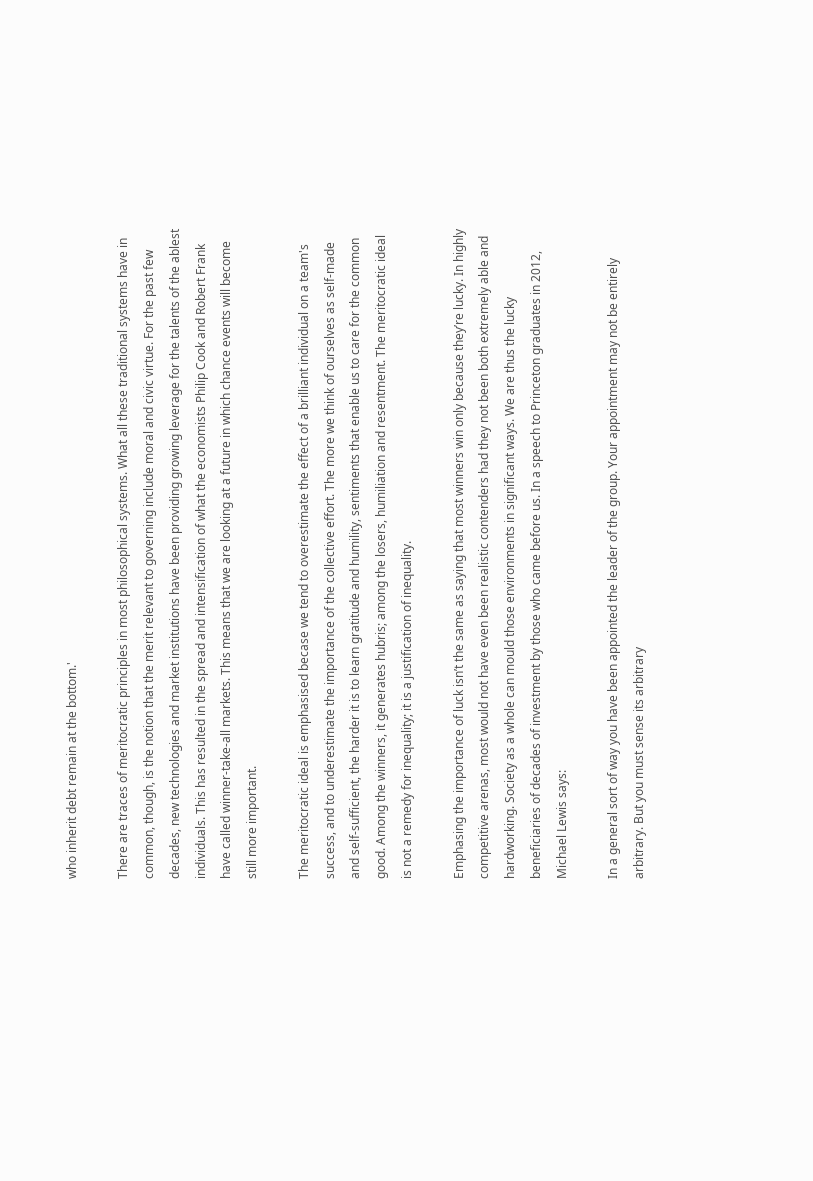who inherit debt remain at the bottom.'

There are traces of meritocratic principles in most philosophical systems. What all these traditional systems have in common, though, is the notion that the merit relevant to governing include moral and civic virtue. For the past few decades, new technologies and market institutions have been providing growing leverage for the talents of the ablest individuals. This has resulted in the spread and intensification of what the economists Philip Cook and Robert Frank have called winner-take-all markets. This means that we are looking at a future in which chance events will become still more important.

The meritocratic ideal is emphasised becase we tend to overestimate the effect of a brilliant individual on a team's success, and to underestimate the importance of the collective effort. The more we think of ourselves as self-made and self-sufficient, the harder it is to learn gratitude and humility, sentiments that enable us to care for the common good. Among the winners, it generates hubris; among the losers, humiliation and resentment. The meritocratic ideal is not a remedy for inequality; it is a justification of inequality.

Emphasing the importance of luck isn’t the same as saying that most winners win only because they’re lucky. In highly competitive arenas, most would not have even been realistic contenders had they not been both extremely able and hardworking. Society as a whole can mould those environments in significant ways. We are thus the lucky beneficiaries of decades of investment by those who came before us. In a speech to Princeton graduates in 2012, Michael Lewis says:

In a general sort of way you have been appointed the leader of the group. Your appointment may not be entirely arbitrary. But you must sense its arbitrary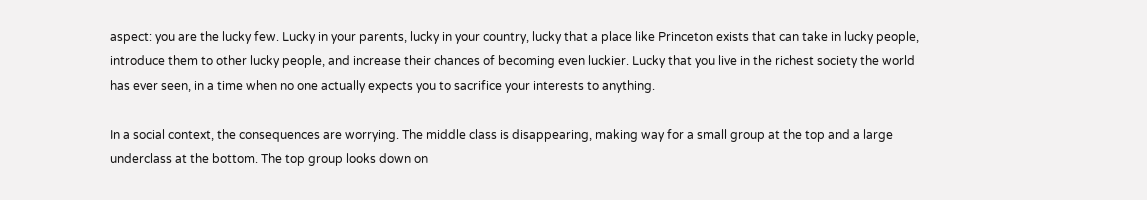aspect: you are the lucky few. Lucky in your parents, lucky in your country, lucky that a place like Princeton exists that can take in lucky people, introduce them to other lucky people, and increase their chances of becoming even luckier. Lucky that you live in the richest society the world has ever seen, in a time when no one actually expects you to sacrifice your interests to anything.

In a social context, the consequences are worrying. The middle class is disappearing, making way for a small group at the top and a large underclass at the bottom. The top group looks down on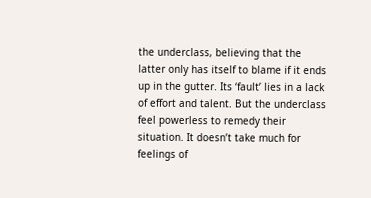the underclass, believing that the latter only has itself to blame if it ends up in the gutter. Its ‘fault’ lies in a lack of effort and talent. But the underclass feel powerless to remedy their situation. It doesn’t take much for feelings of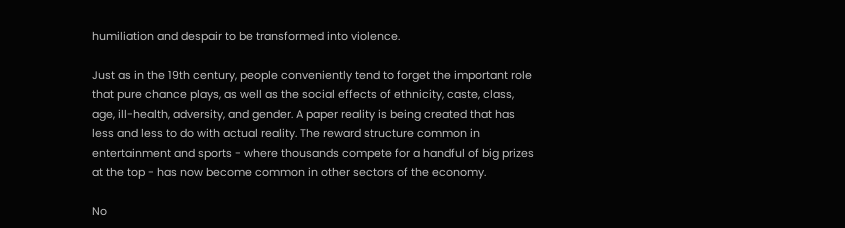humiliation and despair to be transformed into violence.

Just as in the 19th century, people conveniently tend to forget the important role that pure chance plays, as well as the social effects of ethnicity, caste, class, age, ill-health, adversity, and gender. A paper reality is being created that has less and less to do with actual reality. The reward structure common in entertainment and sports - where thousands compete for a handful of big prizes at the top - has now become common in other sectors of the economy.

No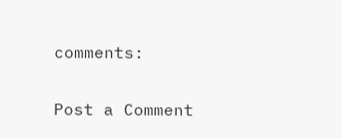comments:

Post a Comment